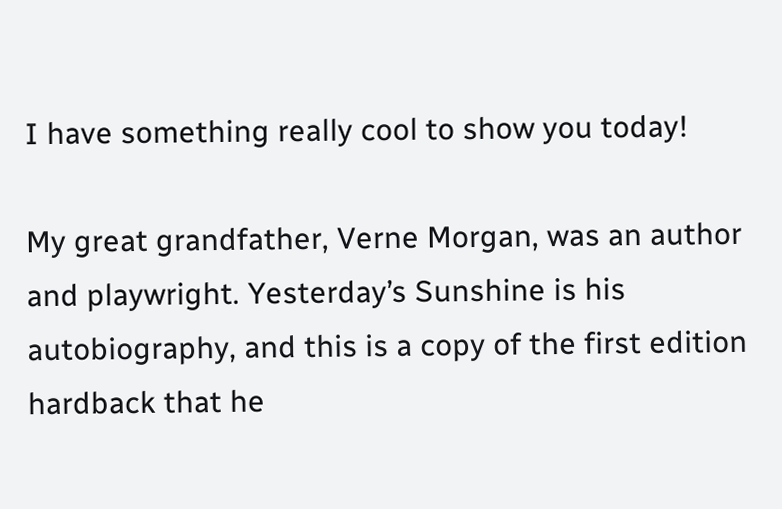I have something really cool to show you today!

My great grandfather, Verne Morgan, was an author and playwright. Yesterday’s Sunshine is his autobiography, and this is a copy of the first edition hardback that he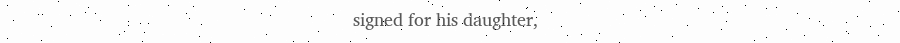signed for his daughter,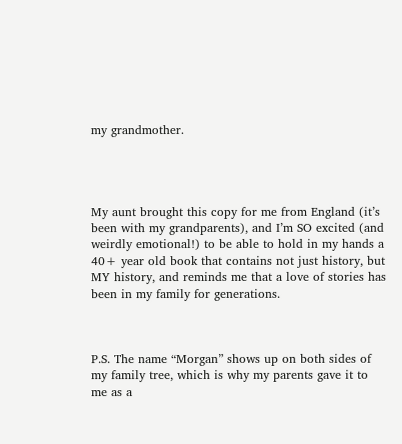my grandmother.




My aunt brought this copy for me from England (it’s been with my grandparents), and I’m SO excited (and weirdly emotional!) to be able to hold in my hands a 40+ year old book that contains not just history, but MY history, and reminds me that a love of stories has been in my family for generations.



P.S. The name “Morgan” shows up on both sides of my family tree, which is why my parents gave it to me as a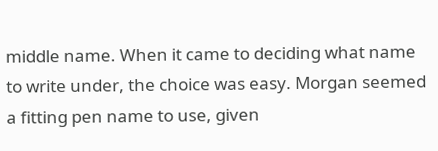middle name. When it came to deciding what name to write under, the choice was easy. Morgan seemed a fitting pen name to use, given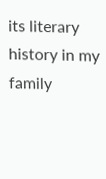its literary history in my family